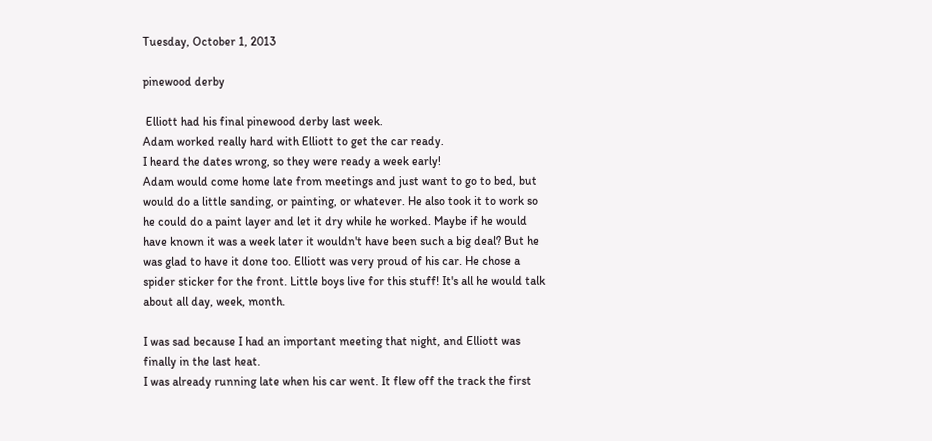Tuesday, October 1, 2013

pinewood derby

 Elliott had his final pinewood derby last week.
Adam worked really hard with Elliott to get the car ready.
I heard the dates wrong, so they were ready a week early!
Adam would come home late from meetings and just want to go to bed, but would do a little sanding, or painting, or whatever. He also took it to work so he could do a paint layer and let it dry while he worked. Maybe if he would have known it was a week later it wouldn't have been such a big deal? But he was glad to have it done too. Elliott was very proud of his car. He chose a spider sticker for the front. Little boys live for this stuff! It's all he would talk about all day, week, month.

I was sad because I had an important meeting that night, and Elliott was finally in the last heat.
I was already running late when his car went. It flew off the track the first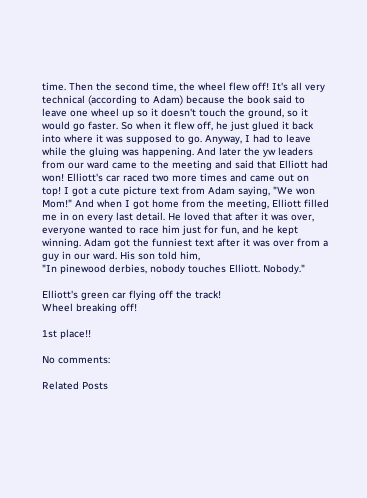time. Then the second time, the wheel flew off! It's all very technical (according to Adam) because the book said to leave one wheel up so it doesn't touch the ground, so it would go faster. So when it flew off, he just glued it back into where it was supposed to go. Anyway, I had to leave while the gluing was happening. And later the yw leaders from our ward came to the meeting and said that Elliott had won! Elliott's car raced two more times and came out on top! I got a cute picture text from Adam saying, "We won Mom!" And when I got home from the meeting, Elliott filled me in on every last detail. He loved that after it was over, everyone wanted to race him just for fun, and he kept winning. Adam got the funniest text after it was over from a guy in our ward. His son told him,
"In pinewood derbies, nobody touches Elliott. Nobody."

Elliott's green car flying off the track!
Wheel breaking off!

1st place!!

No comments:

Related Posts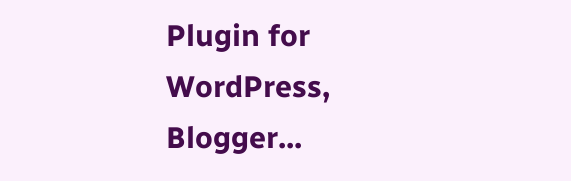Plugin for WordPress, Blogger...